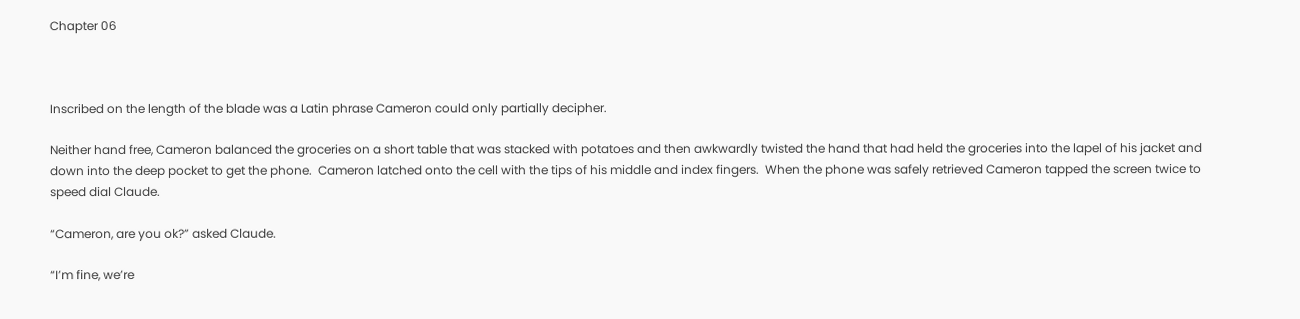Chapter 06



Inscribed on the length of the blade was a Latin phrase Cameron could only partially decipher.

Neither hand free, Cameron balanced the groceries on a short table that was stacked with potatoes and then awkwardly twisted the hand that had held the groceries into the lapel of his jacket and down into the deep pocket to get the phone.  Cameron latched onto the cell with the tips of his middle and index fingers.  When the phone was safely retrieved Cameron tapped the screen twice to speed dial Claude.

“Cameron, are you ok?” asked Claude.

“I’m fine, we’re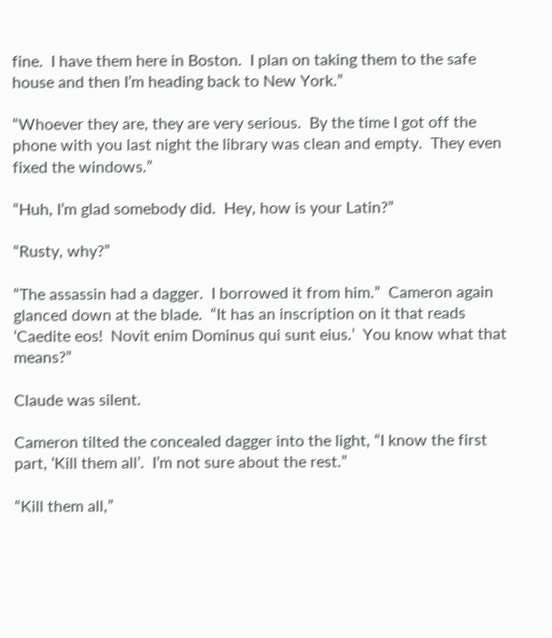fine.  I have them here in Boston.  I plan on taking them to the safe house and then I’m heading back to New York.”

“Whoever they are, they are very serious.  By the time I got off the phone with you last night the library was clean and empty.  They even fixed the windows.”

“Huh, I’m glad somebody did.  Hey, how is your Latin?”

“Rusty, why?”

“The assassin had a dagger.  I borrowed it from him.”  Cameron again glanced down at the blade.  “It has an inscription on it that reads ‘Caedite eos!  Novit enim Dominus qui sunt eius.’  You know what that means?”

Claude was silent.

Cameron tilted the concealed dagger into the light, “I know the first part, ‘Kill them all’.  I’m not sure about the rest.”

“Kill them all,”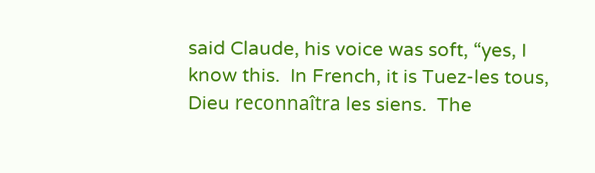said Claude, his voice was soft, “yes, I know this.  In French, it is Tuez-les tous, Dieu reconnaîtra les siens.  The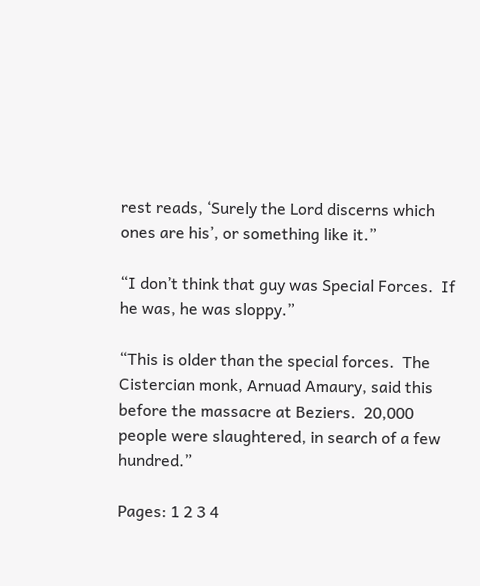rest reads, ‘Surely the Lord discerns which ones are his’, or something like it.”

“I don’t think that guy was Special Forces.  If he was, he was sloppy.”

“This is older than the special forces.  The Cistercian monk, Arnuad Amaury, said this before the massacre at Beziers.  20,000 people were slaughtered, in search of a few hundred.”

Pages: 1 2 3 4